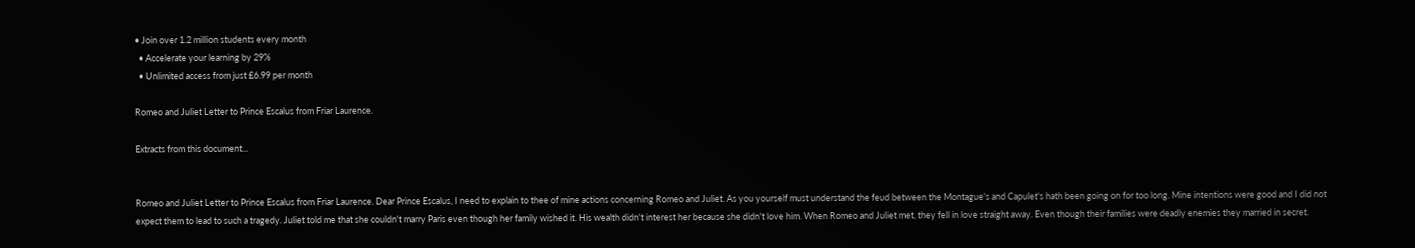• Join over 1.2 million students every month
  • Accelerate your learning by 29%
  • Unlimited access from just £6.99 per month

Romeo and Juliet Letter to Prince Escalus from Friar Laurence.

Extracts from this document...


Romeo and Juliet Letter to Prince Escalus from Friar Laurence. Dear Prince Escalus, I need to explain to thee of mine actions concerning Romeo and Juliet. As you yourself must understand the feud between the Montague's and Capulet's hath been going on for too long. Mine intentions were good and I did not expect them to lead to such a tragedy. Juliet told me that she couldn't marry Paris even though her family wished it. His wealth didn't interest her because she didn't love him. When Romeo and Juliet met, they fell in love straight away. Even though their families were deadly enemies they married in secret.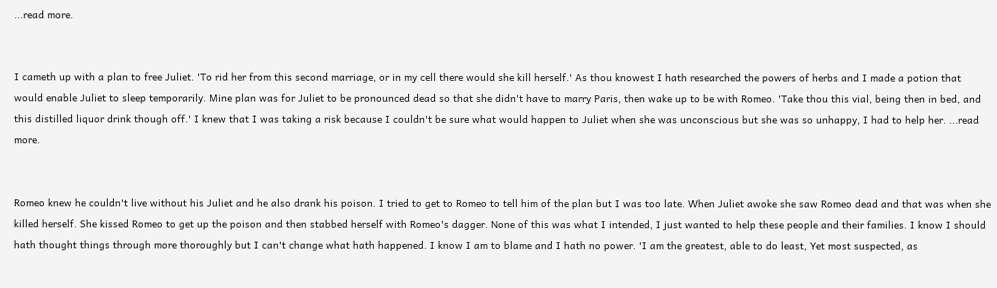...read more.


I cameth up with a plan to free Juliet. 'To rid her from this second marriage, or in my cell there would she kill herself.' As thou knowest I hath researched the powers of herbs and I made a potion that would enable Juliet to sleep temporarily. Mine plan was for Juliet to be pronounced dead so that she didn't have to marry Paris, then wake up to be with Romeo. 'Take thou this vial, being then in bed, and this distilled liquor drink though off.' I knew that I was taking a risk because I couldn't be sure what would happen to Juliet when she was unconscious but she was so unhappy, I had to help her. ...read more.


Romeo knew he couldn't live without his Juliet and he also drank his poison. I tried to get to Romeo to tell him of the plan but I was too late. When Juliet awoke she saw Romeo dead and that was when she killed herself. She kissed Romeo to get up the poison and then stabbed herself with Romeo's dagger. None of this was what I intended, I just wanted to help these people and their families. I know I should hath thought things through more thoroughly but I can't change what hath happened. I know I am to blame and I hath no power. 'I am the greatest, able to do least, Yet most suspected, as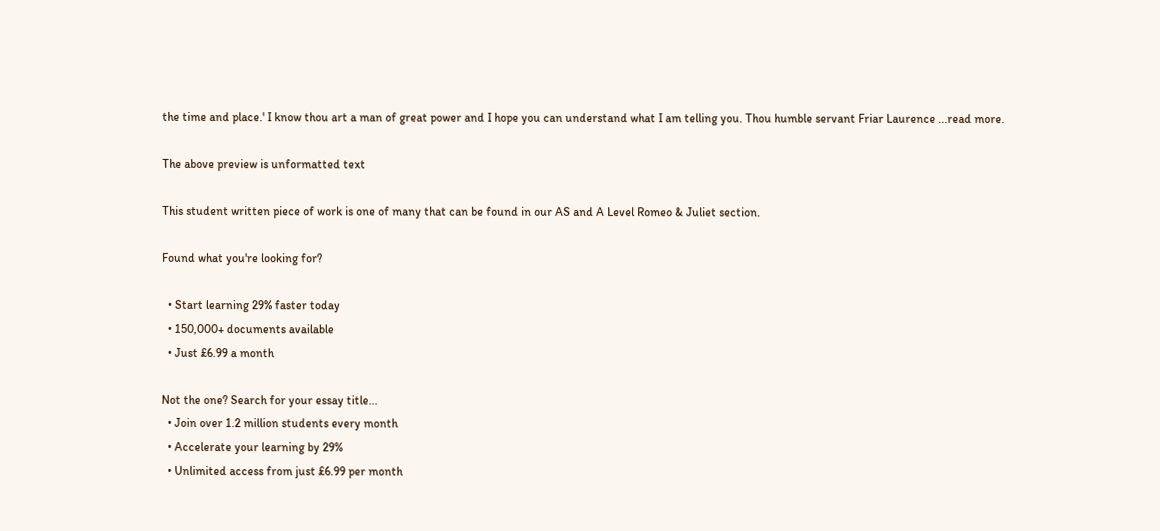the time and place.' I know thou art a man of great power and I hope you can understand what I am telling you. Thou humble servant Friar Laurence ...read more.

The above preview is unformatted text

This student written piece of work is one of many that can be found in our AS and A Level Romeo & Juliet section.

Found what you're looking for?

  • Start learning 29% faster today
  • 150,000+ documents available
  • Just £6.99 a month

Not the one? Search for your essay title...
  • Join over 1.2 million students every month
  • Accelerate your learning by 29%
  • Unlimited access from just £6.99 per month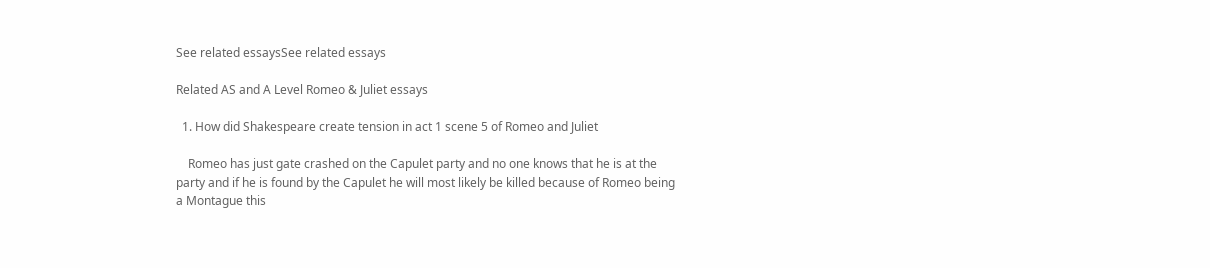See related essaysSee related essays

Related AS and A Level Romeo & Juliet essays

  1. How did Shakespeare create tension in act 1 scene 5 of Romeo and Juliet

    Romeo has just gate crashed on the Capulet party and no one knows that he is at the party and if he is found by the Capulet he will most likely be killed because of Romeo being a Montague this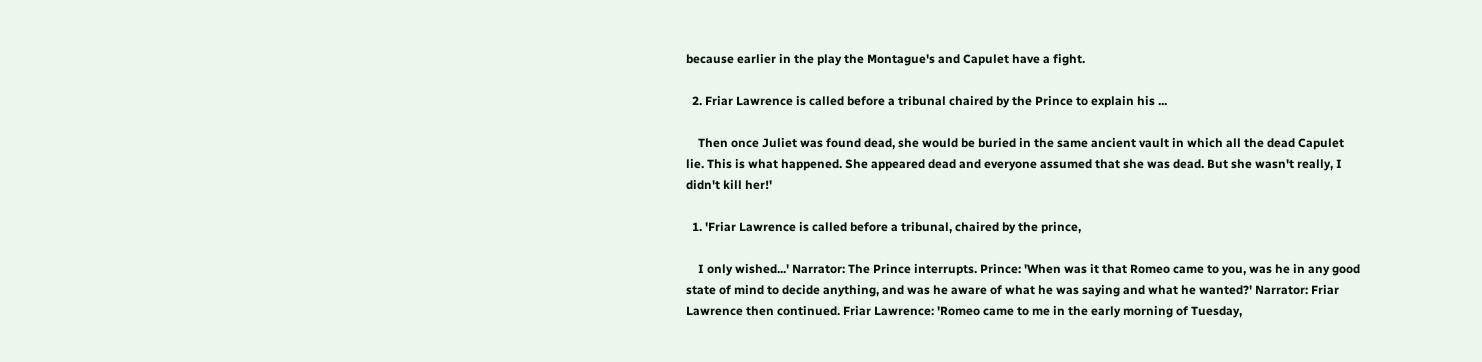because earlier in the play the Montague's and Capulet have a fight.

  2. Friar Lawrence is called before a tribunal chaired by the Prince to explain his ...

    Then once Juliet was found dead, she would be buried in the same ancient vault in which all the dead Capulet lie. This is what happened. She appeared dead and everyone assumed that she was dead. But she wasn't really, I didn't kill her!'

  1. 'Friar Lawrence is called before a tribunal, chaired by the prince,

    I only wished...' Narrator: The Prince interrupts. Prince: 'When was it that Romeo came to you, was he in any good state of mind to decide anything, and was he aware of what he was saying and what he wanted?' Narrator: Friar Lawrence then continued. Friar Lawrence: 'Romeo came to me in the early morning of Tuesday,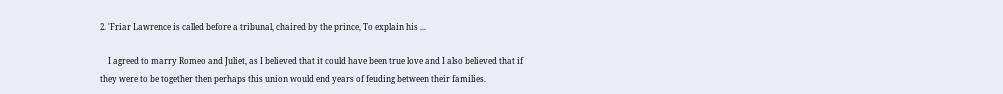2. 'Friar Lawrence is called before a tribunal, chaired by the prince, To explain his ...

    I agreed to marry Romeo and Juliet, as I believed that it could have been true love and I also believed that if they were to be together then perhaps this union would end years of feuding between their families.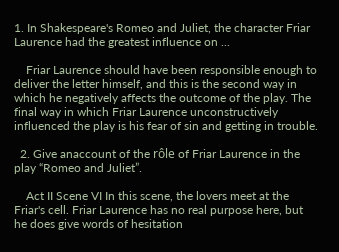1. In Shakespeare's Romeo and Juliet, the character Friar Laurence had the greatest influence on ...

    Friar Laurence should have been responsible enough to deliver the letter himself, and this is the second way in which he negatively affects the outcome of the play. The final way in which Friar Laurence unconstructively influenced the play is his fear of sin and getting in trouble.

  2. Give anaccount of the rôle of Friar Laurence in the play “Romeo and Juliet”.

    Act II Scene VI In this scene, the lovers meet at the Friar's cell. Friar Laurence has no real purpose here, but he does give words of hesitation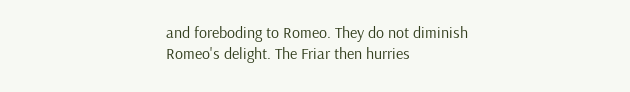and foreboding to Romeo. They do not diminish Romeo's delight. The Friar then hurries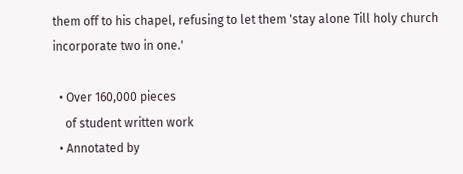them off to his chapel, refusing to let them 'stay alone Till holy church incorporate two in one.'

  • Over 160,000 pieces
    of student written work
  • Annotated by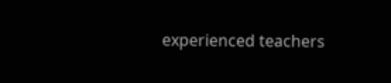experienced teachers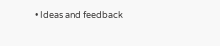• Ideas and feedback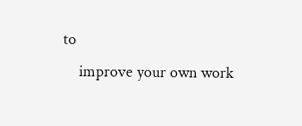to
    improve your own work